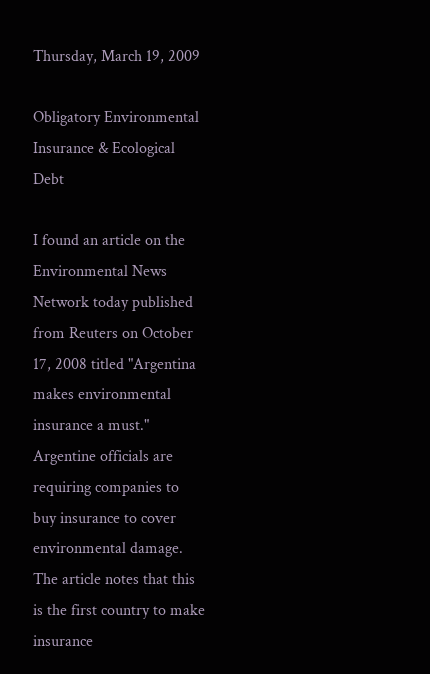Thursday, March 19, 2009

Obligatory Environmental Insurance & Ecological Debt

I found an article on the Environmental News Network today published from Reuters on October 17, 2008 titled "Argentina makes environmental insurance a must." Argentine officials are requiring companies to buy insurance to cover environmental damage. The article notes that this is the first country to make insurance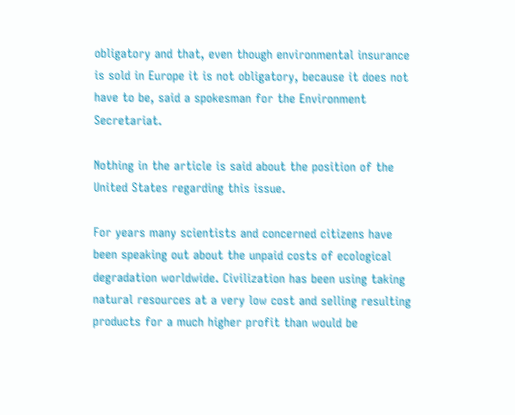obligatory and that, even though environmental insurance is sold in Europe it is not obligatory, because it does not have to be, said a spokesman for the Environment Secretariat.

Nothing in the article is said about the position of the United States regarding this issue.

For years many scientists and concerned citizens have been speaking out about the unpaid costs of ecological degradation worldwide. Civilization has been using taking natural resources at a very low cost and selling resulting products for a much higher profit than would be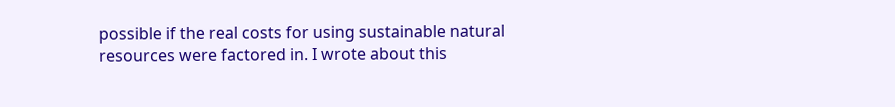possible if the real costs for using sustainable natural resources were factored in. I wrote about this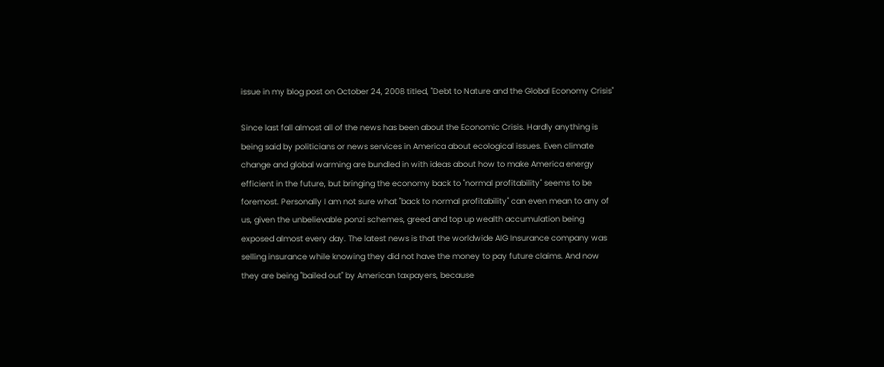issue in my blog post on October 24, 2008 titled, "Debt to Nature and the Global Economy Crisis"

Since last fall almost all of the news has been about the Economic Crisis. Hardly anything is being said by politicians or news services in America about ecological issues. Even climate change and global warming are bundled in with ideas about how to make America energy efficient in the future, but bringing the economy back to "normal profitability" seems to be foremost. Personally I am not sure what "back to normal profitability" can even mean to any of us, given the unbelievable ponzi schemes, greed and top up wealth accumulation being exposed almost every day. The latest news is that the worldwide AIG Insurance company was selling insurance while knowing they did not have the money to pay future claims. And now they are being "bailed out" by American taxpayers, because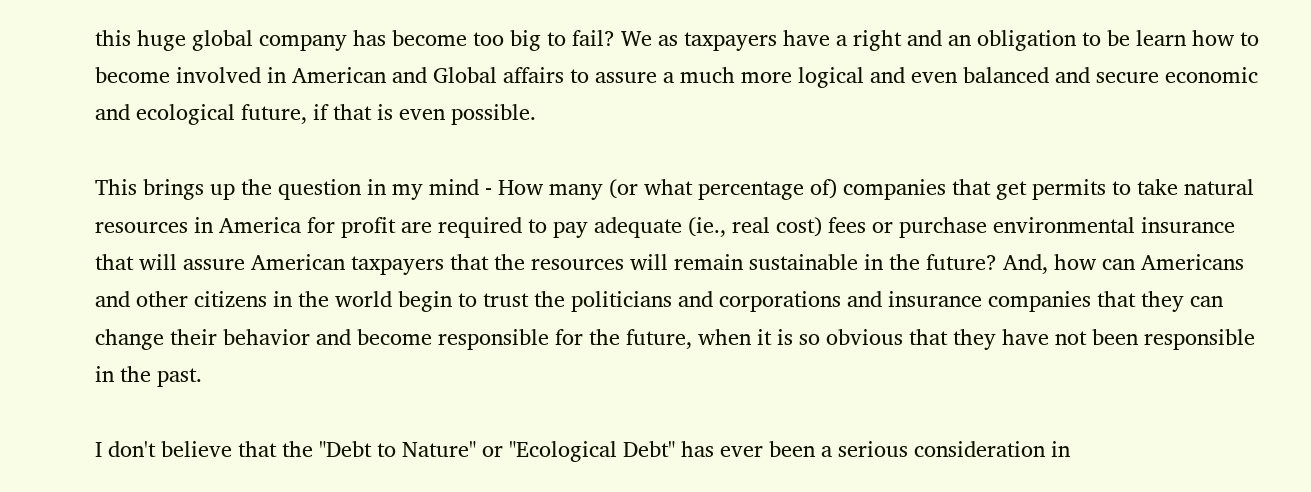this huge global company has become too big to fail? We as taxpayers have a right and an obligation to be learn how to become involved in American and Global affairs to assure a much more logical and even balanced and secure economic and ecological future, if that is even possible.

This brings up the question in my mind - How many (or what percentage of) companies that get permits to take natural resources in America for profit are required to pay adequate (ie., real cost) fees or purchase environmental insurance that will assure American taxpayers that the resources will remain sustainable in the future? And, how can Americans and other citizens in the world begin to trust the politicians and corporations and insurance companies that they can change their behavior and become responsible for the future, when it is so obvious that they have not been responsible in the past.

I don't believe that the "Debt to Nature" or "Ecological Debt" has ever been a serious consideration in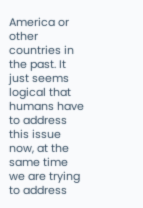America or other countries in the past. It just seems logical that humans have to address this issue now, at the same time we are trying to address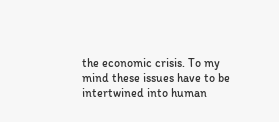the economic crisis. To my mind these issues have to be intertwined into human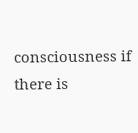consciousness if there is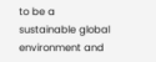to be a sustainable global environment and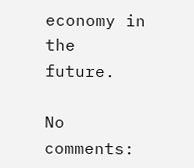economy in the future.

No comments: